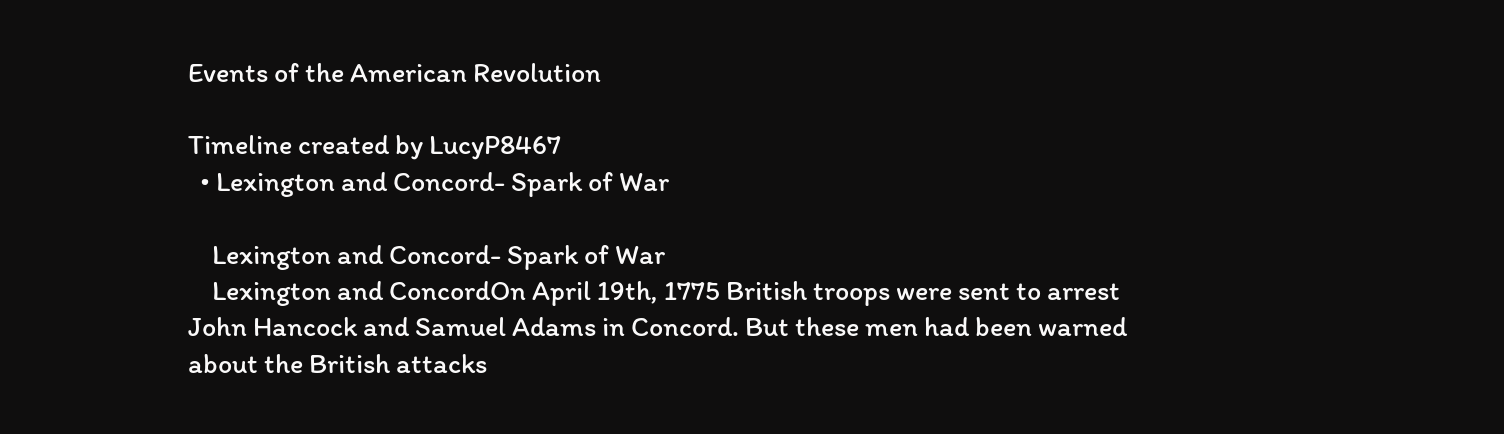Events of the American Revolution

Timeline created by LucyP8467
  • Lexington and Concord- Spark of War

    Lexington and Concord- Spark of War
    Lexington and ConcordOn April 19th, 1775 British troops were sent to arrest John Hancock and Samuel Adams in Concord. But these men had been warned about the British attacks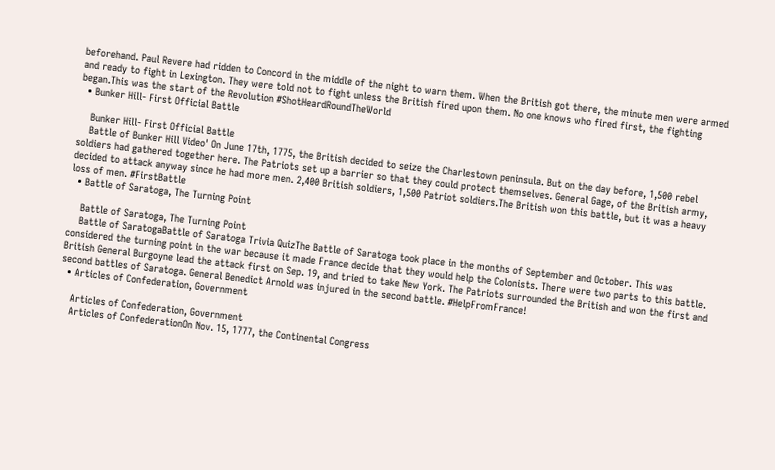beforehand. Paul Revere had ridden to Concord in the middle of the night to warn them. When the British got there, the minute men were armed and ready to fight in Lexington. They were told not to fight unless the British fired upon them. No one knows who fired first, the fighting began.This was the start of the Revolution #ShotHeardRoundTheWorld
  • Bunker Hill- First Official Battle

    Bunker Hill- First Official Battle
    Battle of Bunker Hill Video' On June 17th, 1775, the British decided to seize the Charlestown peninsula. But on the day before, 1,500 rebel soldiers had gathered together here. The Patriots set up a barrier so that they could protect themselves. General Gage, of the British army, decided to attack anyway since he had more men. 2,400 British soldiers, 1,500 Patriot soldiers.The British won this battle, but it was a heavy loss of men. #FirstBattle
  • Battle of Saratoga, The Turning Point

    Battle of Saratoga, The Turning Point
    Battle of SaratogaBattle of Saratoga Trivia QuizThe Battle of Saratoga took place in the months of September and October. This was considered the turning point in the war because it made France decide that they would help the Colonists. There were two parts to this battle. British General Burgoyne lead the attack first on Sep. 19, and tried to take New York. The Patriots surrounded the British and won the first and second battles of Saratoga. General Benedict Arnold was injured in the second battle. #HelpFromFrance!
  • Articles of Confederation, Government

    Articles of Confederation, Government
    Articles of ConfederationOn Nov. 15, 1777, the Continental Congress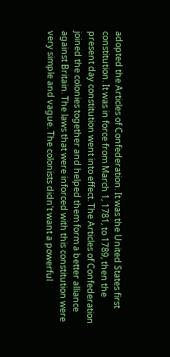adopted the Articles of Confederation. It was the United States first constitution. It was in force from March 1, 1781, to 1789, then the present day constitution went into effect. The Articles of Confederation joined the colonies together and helped them form a better alliance against Britain. The laws that were inforced with this constitution were very simple and vague. The colonists didn't want a powerful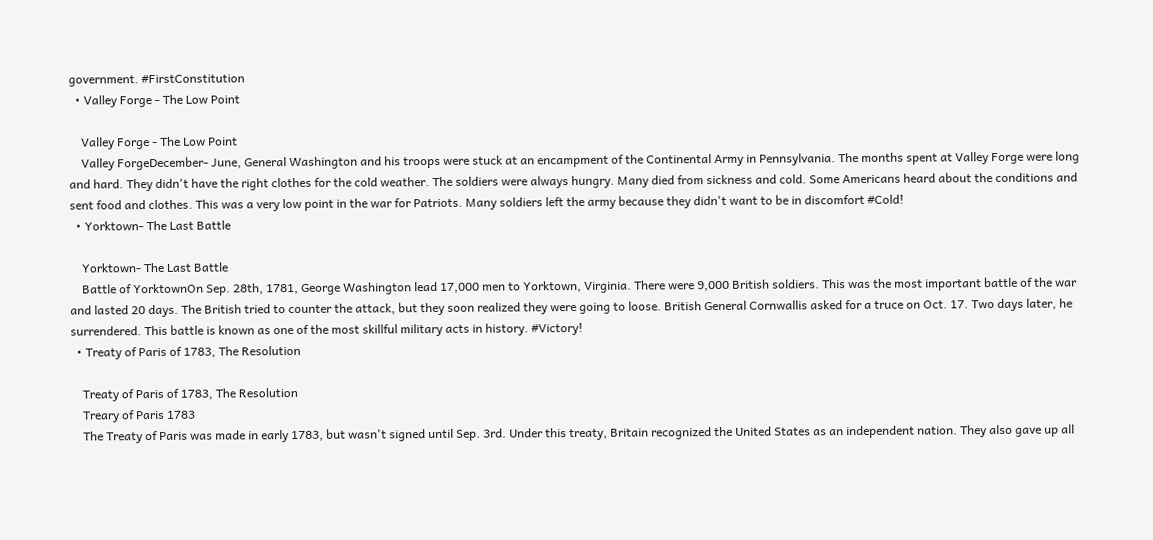government. #FirstConstitution
  • Valley Forge - The Low Point

    Valley Forge - The Low Point
    Valley ForgeDecember- June, General Washington and his troops were stuck at an encampment of the Continental Army in Pennsylvania. The months spent at Valley Forge were long and hard. They didn't have the right clothes for the cold weather. The soldiers were always hungry. Many died from sickness and cold. Some Americans heard about the conditions and sent food and clothes. This was a very low point in the war for Patriots. Many soldiers left the army because they didn't want to be in discomfort #Cold!
  • Yorktown- The Last Battle

    Yorktown- The Last Battle
    Battle of YorktownOn Sep. 28th, 1781, George Washington lead 17,000 men to Yorktown, Virginia. There were 9,000 British soldiers. This was the most important battle of the war and lasted 20 days. The British tried to counter the attack, but they soon realized they were going to loose. British General Cornwallis asked for a truce on Oct. 17. Two days later, he surrendered. This battle is known as one of the most skillful military acts in history. #Victory!
  • Treaty of Paris of 1783, The Resolution

    Treaty of Paris of 1783, The Resolution
    Treary of Paris 1783
    The Treaty of Paris was made in early 1783, but wasn't signed until Sep. 3rd. Under this treaty, Britain recognized the United States as an independent nation. They also gave up all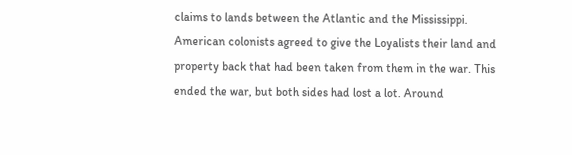claims to lands between the Atlantic and the Mississippi. American colonists agreed to give the Loyalists their land and property back that had been taken from them in the war. This ended the war, but both sides had lost a lot. Around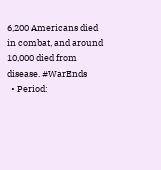6,200 Americans died in combat, and around 10,000 died from disease. #WarEnds
  • Period: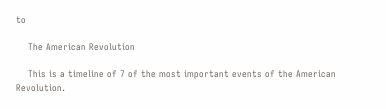to

    The American Revolution

    This is a timeline of 7 of the most important events of the American Revolution.